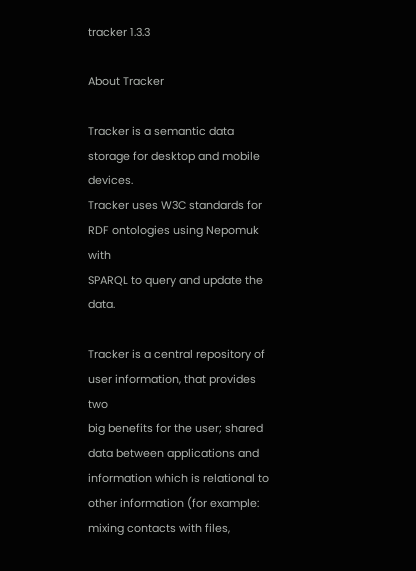tracker 1.3.3

About Tracker

Tracker is a semantic data storage for desktop and mobile devices.
Tracker uses W3C standards for RDF ontologies using Nepomuk with
SPARQL to query and update the data.

Tracker is a central repository of user information, that provides two
big benefits for the user; shared data between applications and
information which is relational to other information (for example:
mixing contacts with files,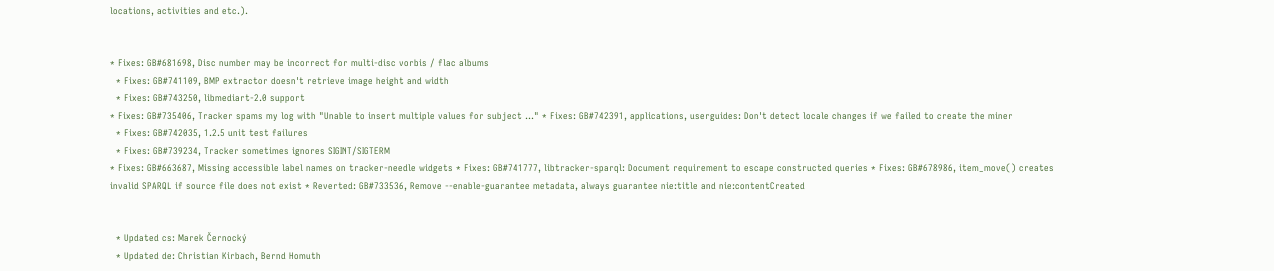locations, activities and etc.).


* Fixes: GB#681698, Disc number may be incorrect for multi-disc vorbis / flac albums
  * Fixes: GB#741109, BMP extractor doesn't retrieve image height and width
  * Fixes: GB#743250, libmediart-2.0 support
* Fixes: GB#735406, Tracker spams my log with "Unable to insert multiple values for subject ..." * Fixes: GB#742391, applications, userguides: Don't detect locale changes if we failed to create the miner
  * Fixes: GB#742035, 1.2.5 unit test failures
  * Fixes: GB#739234, Tracker sometimes ignores SIGINT/SIGTERM
* Fixes: GB#663687, Missing accessible label names on tracker-needle widgets * Fixes: GB#741777, libtracker-sparql: Document requirement to escape constructed queries * Fixes: GB#678986, item_move() creates invalid SPARQL if source file does not exist * Reverted: GB#733536, Remove --enable-guarantee metadata, always guarantee nie:title and nie:contentCreated


  * Updated cs: Marek Černocký
  * Updated de: Christian Kirbach, Bernd Homuth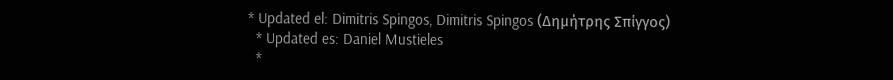* Updated el: Dimitris Spingos, Dimitris Spingos (Δημήτρης Σπίγγος)
  * Updated es: Daniel Mustieles
  *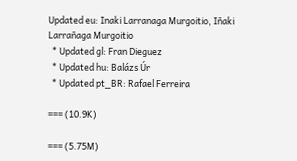Updated eu: Inaki Larranaga Murgoitio, Iñaki Larrañaga Murgoitio
  * Updated gl: Fran Dieguez
  * Updated hu: Balázs Úr
  * Updated pt_BR: Rafael Ferreira

=== (10.9K)

=== (5.75M)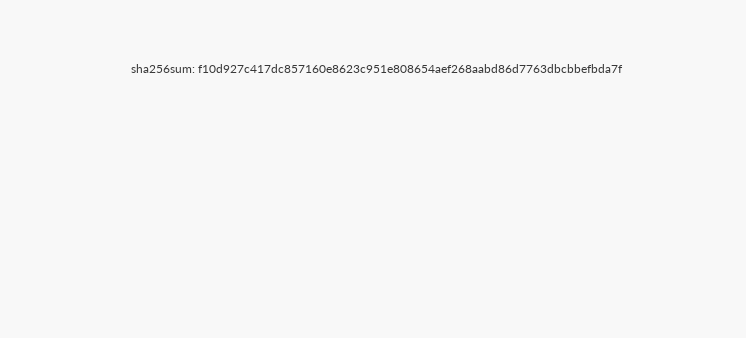sha256sum: f10d927c417dc857160e8623c951e808654aef268aabd86d7763dbcbbefbda7f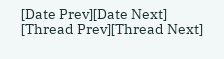[Date Prev][Date Next]   [Thread Prev][Thread Next]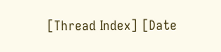[Thread Index] [Date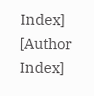Index] [Author Index]